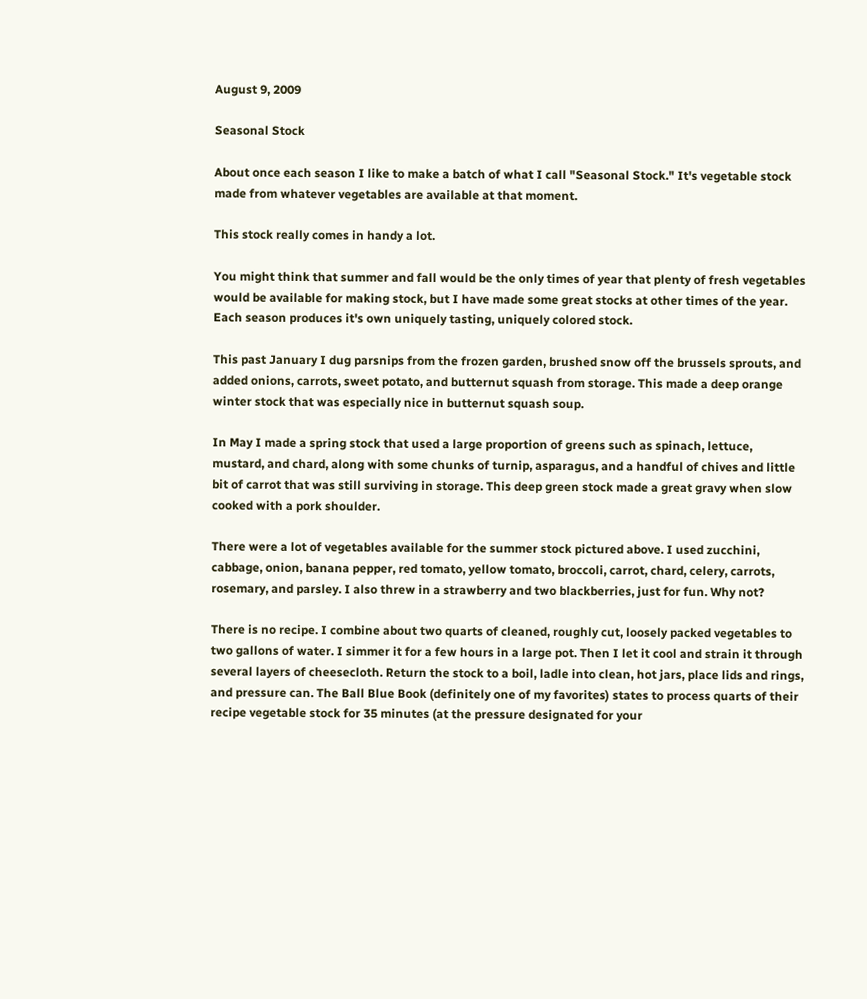August 9, 2009

Seasonal Stock

About once each season I like to make a batch of what I call "Seasonal Stock." It's vegetable stock made from whatever vegetables are available at that moment.

This stock really comes in handy a lot.

You might think that summer and fall would be the only times of year that plenty of fresh vegetables would be available for making stock, but I have made some great stocks at other times of the year. Each season produces it's own uniquely tasting, uniquely colored stock.

This past January I dug parsnips from the frozen garden, brushed snow off the brussels sprouts, and added onions, carrots, sweet potato, and butternut squash from storage. This made a deep orange winter stock that was especially nice in butternut squash soup.

In May I made a spring stock that used a large proportion of greens such as spinach, lettuce, mustard, and chard, along with some chunks of turnip, asparagus, and a handful of chives and little bit of carrot that was still surviving in storage. This deep green stock made a great gravy when slow cooked with a pork shoulder.

There were a lot of vegetables available for the summer stock pictured above. I used zucchini, cabbage, onion, banana pepper, red tomato, yellow tomato, broccoli, carrot, chard, celery, carrots, rosemary, and parsley. I also threw in a strawberry and two blackberries, just for fun. Why not?

There is no recipe. I combine about two quarts of cleaned, roughly cut, loosely packed vegetables to two gallons of water. I simmer it for a few hours in a large pot. Then I let it cool and strain it through several layers of cheesecloth. Return the stock to a boil, ladle into clean, hot jars, place lids and rings, and pressure can. The Ball Blue Book (definitely one of my favorites) states to process quarts of their recipe vegetable stock for 35 minutes (at the pressure designated for your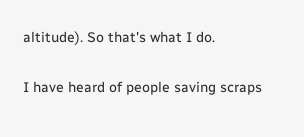altitude). So that's what I do.

I have heard of people saving scraps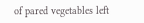of pared vegetables left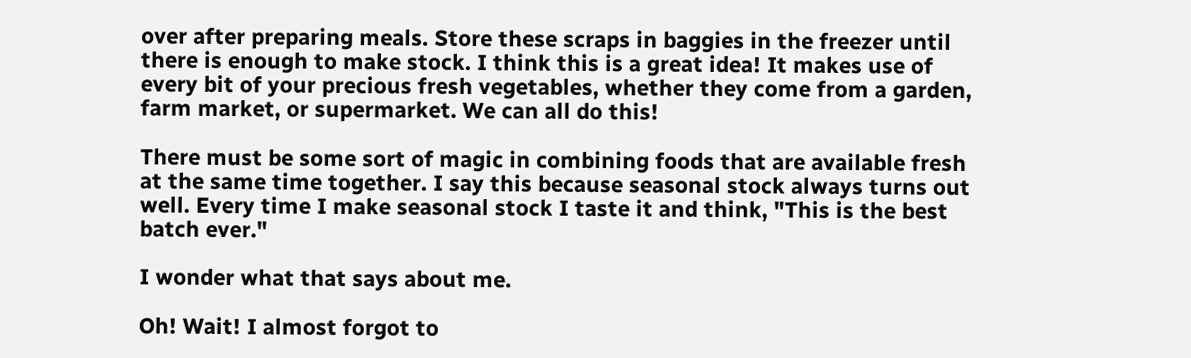over after preparing meals. Store these scraps in baggies in the freezer until there is enough to make stock. I think this is a great idea! It makes use of every bit of your precious fresh vegetables, whether they come from a garden, farm market, or supermarket. We can all do this!

There must be some sort of magic in combining foods that are available fresh at the same time together. I say this because seasonal stock always turns out well. Every time I make seasonal stock I taste it and think, "This is the best batch ever."

I wonder what that says about me.

Oh! Wait! I almost forgot to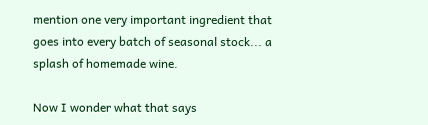mention one very important ingredient that goes into every batch of seasonal stock... a splash of homemade wine.

Now I wonder what that says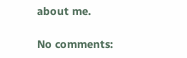about me.

No comments: